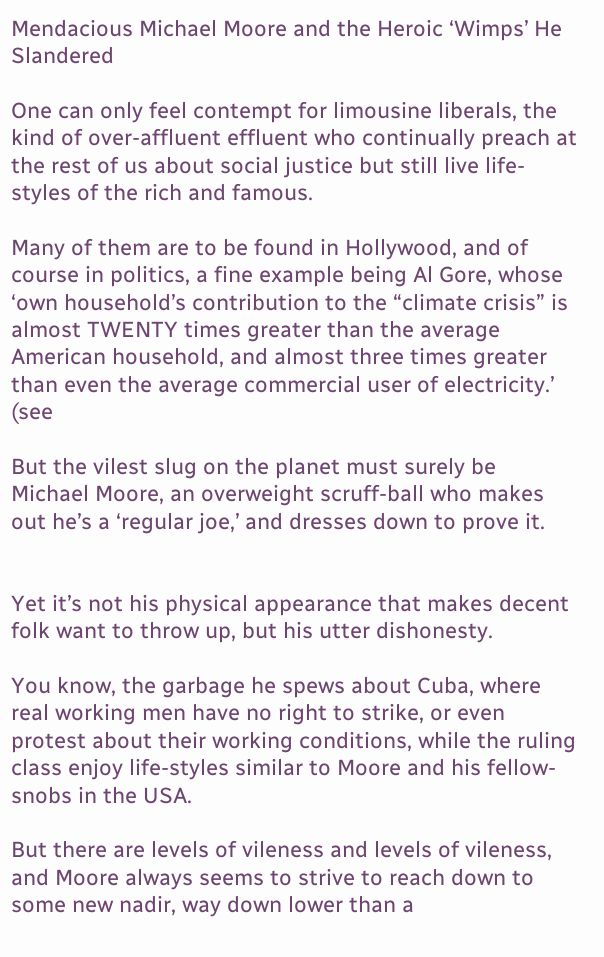Mendacious Michael Moore and the Heroic ‘Wimps’ He Slandered

One can only feel contempt for limousine liberals, the kind of over-affluent effluent who continually preach at the rest of us about social justice but still live life-styles of the rich and famous.

Many of them are to be found in Hollywood, and of course in politics, a fine example being Al Gore, whose ‘own household’s contribution to the “climate crisis” is almost TWENTY times greater than the average American household, and almost three times greater than even the average commercial user of electricity.’ (see

But the vilest slug on the planet must surely be Michael Moore, an overweight scruff-ball who makes out he’s a ‘regular joe,’ and dresses down to prove it.


Yet it’s not his physical appearance that makes decent folk want to throw up, but his utter dishonesty.

You know, the garbage he spews about Cuba, where real working men have no right to strike, or even protest about their working conditions, while the ruling class enjoy life-styles similar to Moore and his fellow-snobs in the USA.

But there are levels of vileness and levels of vileness, and Moore always seems to strive to reach down to some new nadir, way down lower than a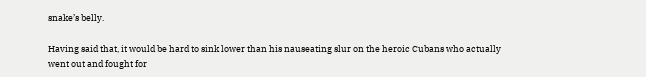snake’s belly.

Having said that, it would be hard to sink lower than his nauseating slur on the heroic Cubans who actually went out and fought for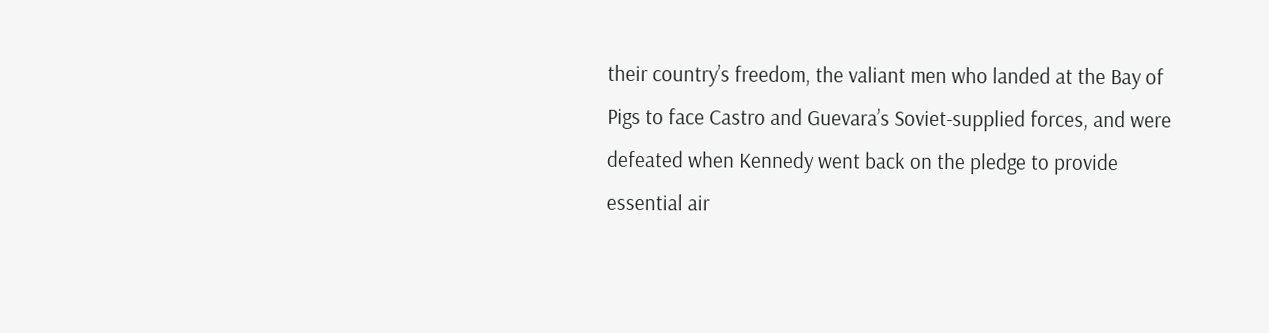their country’s freedom, the valiant men who landed at the Bay of Pigs to face Castro and Guevara’s Soviet-supplied forces, and were defeated when Kennedy went back on the pledge to provide essential air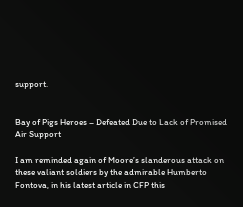support.


Bay of Pigs Heroes – Defeated Due to Lack of Promised Air Support

I am reminded again of Moore’s slanderous attack on these valiant soldiers by the admirable Humberto Fontova, in his latest article in CFP this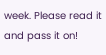week. Please read it and pass it on!